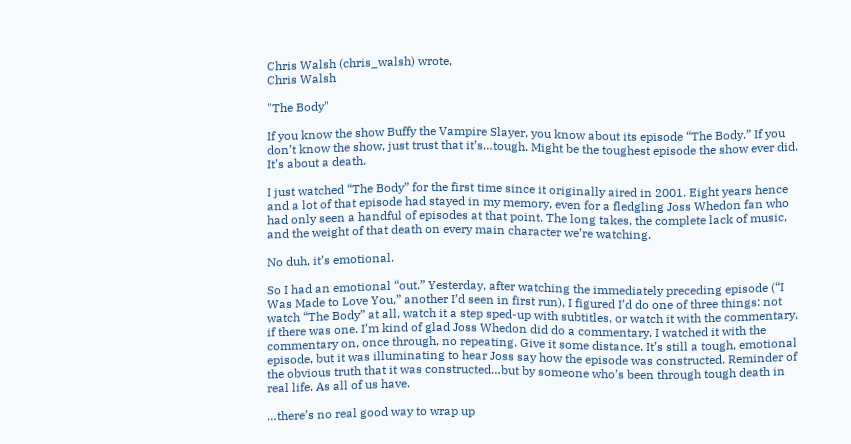Chris Walsh (chris_walsh) wrote,
Chris Walsh

"The Body"

If you know the show Buffy the Vampire Slayer, you know about its episode “The Body.” If you don’t know the show, just trust that it’s…tough. Might be the toughest episode the show ever did. It’s about a death.

I just watched “The Body” for the first time since it originally aired in 2001. Eight years hence and a lot of that episode had stayed in my memory, even for a fledgling Joss Whedon fan who had only seen a handful of episodes at that point. The long takes, the complete lack of music, and the weight of that death on every main character we’re watching.

No duh, it’s emotional.

So I had an emotional “out.” Yesterday, after watching the immediately preceding episode (“I Was Made to Love You,” another I’d seen in first run), I figured I’d do one of three things: not watch “The Body” at all, watch it a step sped-up with subtitles, or watch it with the commentary, if there was one. I’m kind of glad Joss Whedon did do a commentary. I watched it with the commentary on, once through, no repeating. Give it some distance. It’s still a tough, emotional episode, but it was illuminating to hear Joss say how the episode was constructed. Reminder of the obvious truth that it was constructed…but by someone who’s been through tough death in real life. As all of us have.

…there’s no real good way to wrap up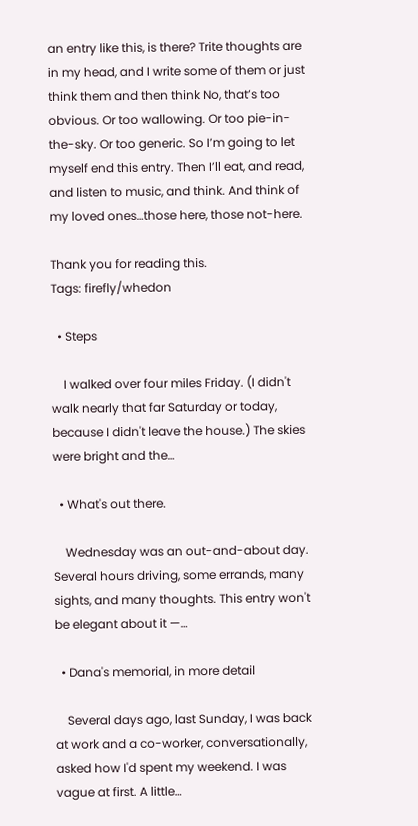an entry like this, is there? Trite thoughts are in my head, and I write some of them or just think them and then think No, that’s too obvious. Or too wallowing. Or too pie-in-the-sky. Or too generic. So I’m going to let myself end this entry. Then I’ll eat, and read, and listen to music, and think. And think of my loved ones…those here, those not-here.

Thank you for reading this.
Tags: firefly/whedon

  • Steps

    I walked over four miles Friday. (I didn't walk nearly that far Saturday or today, because I didn't leave the house.) The skies were bright and the…

  • What's out there.

    Wednesday was an out-and-about day. Several hours driving, some errands, many sights, and many thoughts. This entry won't be elegant about it —…

  • Dana's memorial, in more detail

    Several days ago, last Sunday, I was back at work and a co-worker, conversationally, asked how I'd spent my weekend. I was vague at first. A little…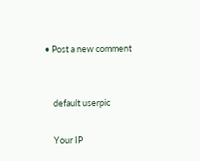• Post a new comment


    default userpic

    Your IP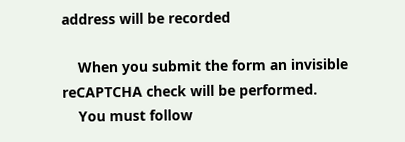address will be recorded

    When you submit the form an invisible reCAPTCHA check will be performed.
    You must follow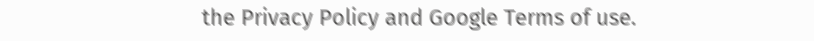the Privacy Policy and Google Terms of use.